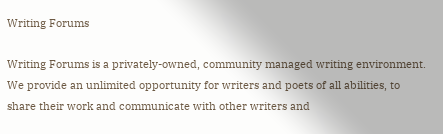Writing Forums

Writing Forums is a privately-owned, community managed writing environment. We provide an unlimited opportunity for writers and poets of all abilities, to share their work and communicate with other writers and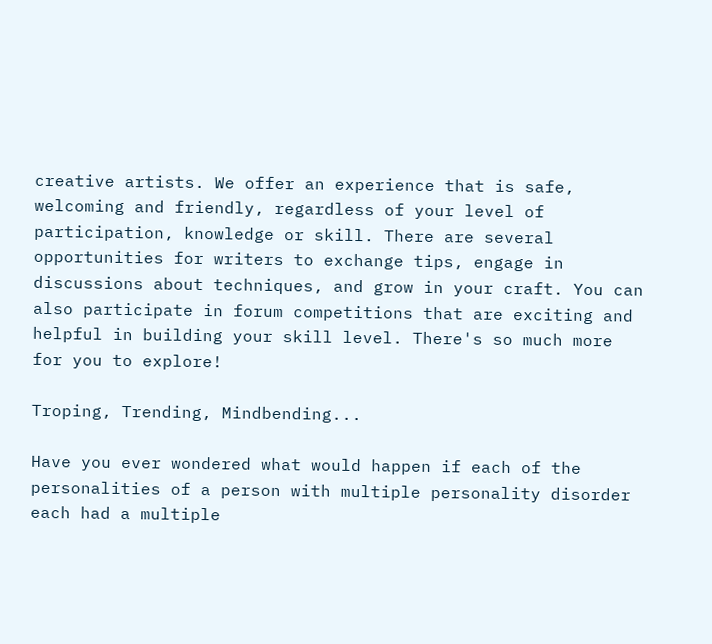creative artists. We offer an experience that is safe, welcoming and friendly, regardless of your level of participation, knowledge or skill. There are several opportunities for writers to exchange tips, engage in discussions about techniques, and grow in your craft. You can also participate in forum competitions that are exciting and helpful in building your skill level. There's so much more for you to explore!

Troping, Trending, Mindbending...

Have you ever wondered what would happen if each of the personalities of a person with multiple personality disorder each had a multiple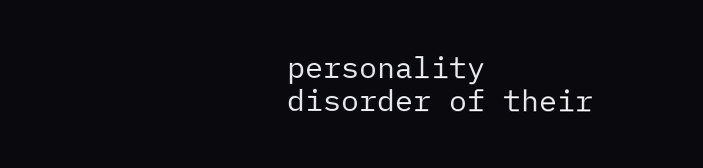personality disorder of their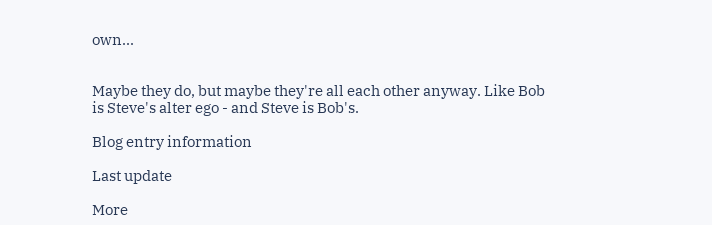own...


Maybe they do, but maybe they're all each other anyway. Like Bob is Steve's alter ego - and Steve is Bob's.

Blog entry information

Last update

More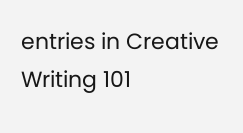entries in Creative Writing 101